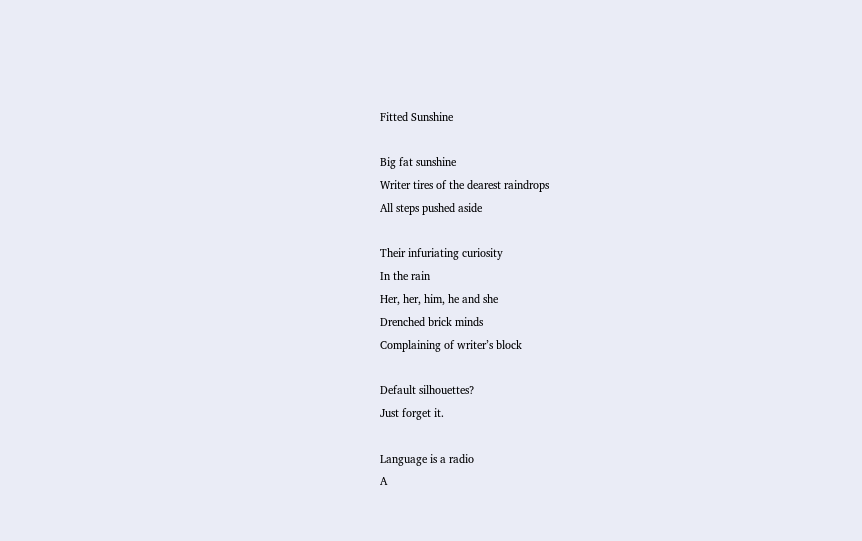Fitted Sunshine

Big fat sunshine
Writer tires of the dearest raindrops
All steps pushed aside

Their infuriating curiosity
In the rain
Her, her, him, he and she
Drenched brick minds
Complaining of writer’s block

Default silhouettes?
Just forget it.

Language is a radio
A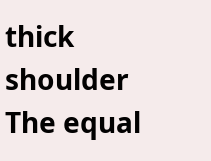thick shoulder
The equal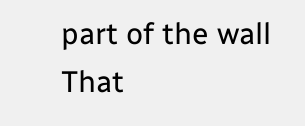part of the wall
That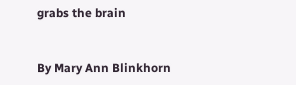grabs the brain


By Mary Ann Blinkhorn